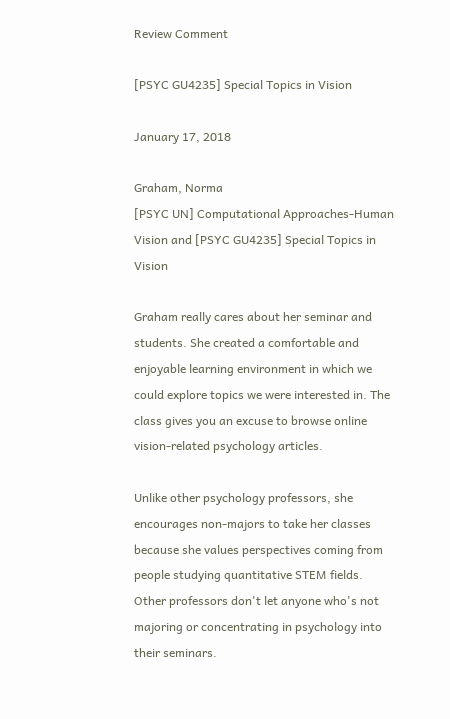Review Comment

[PSYC GU4235] Special Topics in Vision

January 17, 2018

Graham, Norma
[PSYC UN] Computational Approaches-Human Vision and [PSYC GU4235] Special Topics in Vision

Graham really cares about her seminar and students. She created a comfortable and enjoyable learning environment in which we could explore topics we were interested in. The class gives you an excuse to browse online vision-related psychology articles.

Unlike other psychology professors, she encourages non-majors to take her classes because she values perspectives coming from people studying quantitative STEM fields. Other professors don't let anyone who's not majoring or concentrating in psychology into their seminars.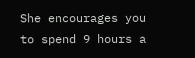She encourages you to spend 9 hours a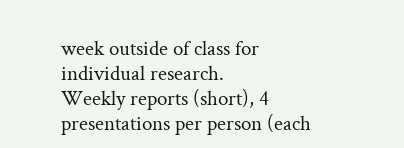week outside of class for individual research.
Weekly reports (short), 4 presentations per person (each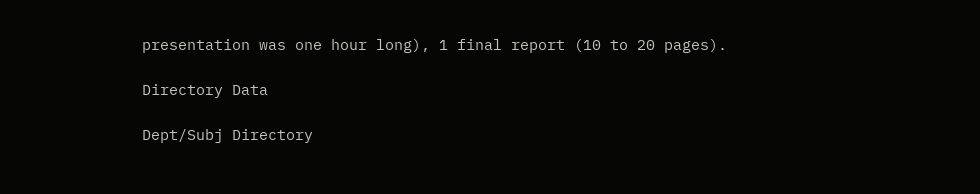presentation was one hour long), 1 final report (10 to 20 pages).

Directory Data

Dept/Subj Directory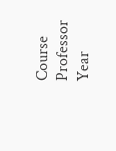Course Professor Year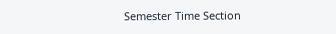Semester Time Section